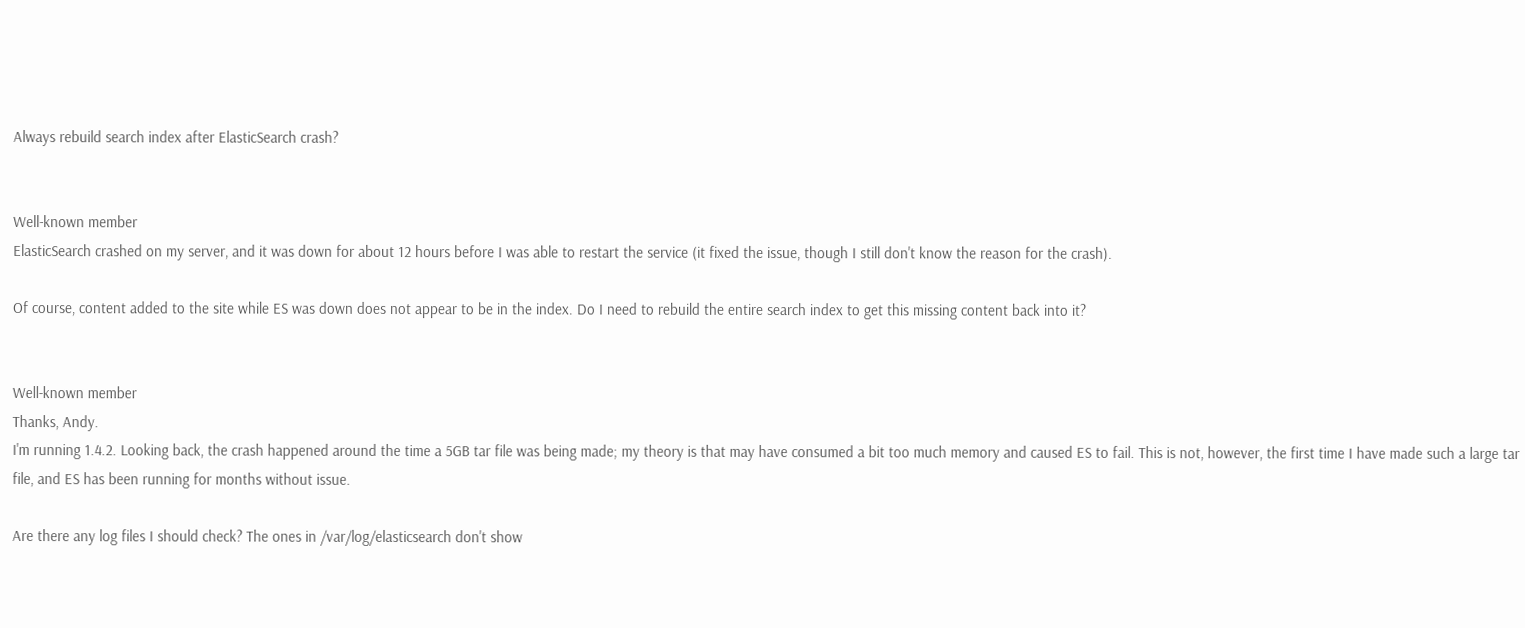Always rebuild search index after ElasticSearch crash?


Well-known member
ElasticSearch crashed on my server, and it was down for about 12 hours before I was able to restart the service (it fixed the issue, though I still don't know the reason for the crash).

Of course, content added to the site while ES was down does not appear to be in the index. Do I need to rebuild the entire search index to get this missing content back into it?


Well-known member
Thanks, Andy.
I'm running 1.4.2. Looking back, the crash happened around the time a 5GB tar file was being made; my theory is that may have consumed a bit too much memory and caused ES to fail. This is not, however, the first time I have made such a large tar file, and ES has been running for months without issue.

Are there any log files I should check? The ones in /var/log/elasticsearch don't show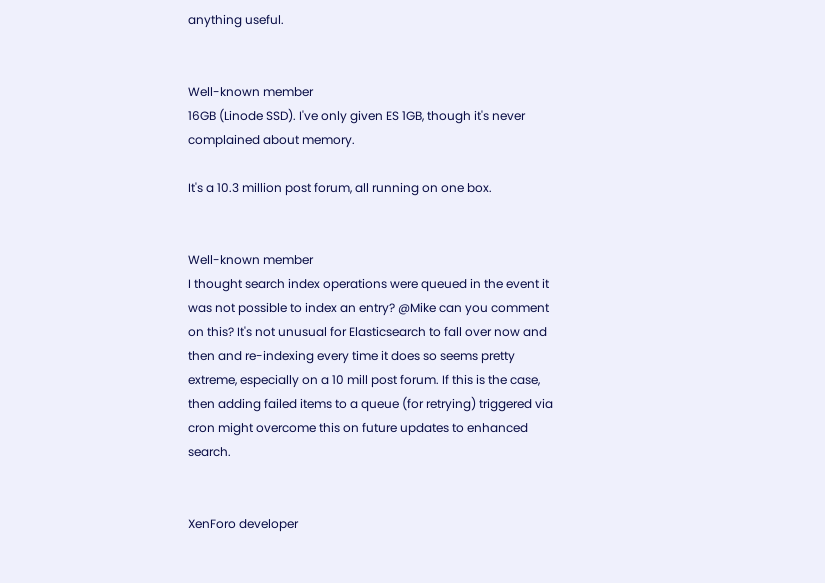anything useful.


Well-known member
16GB (Linode SSD). I've only given ES 1GB, though it's never complained about memory.

It's a 10.3 million post forum, all running on one box.


Well-known member
I thought search index operations were queued in the event it was not possible to index an entry? @Mike can you comment on this? It's not unusual for Elasticsearch to fall over now and then and re-indexing every time it does so seems pretty extreme, especially on a 10 mill post forum. If this is the case, then adding failed items to a queue (for retrying) triggered via cron might overcome this on future updates to enhanced search.


XenForo developer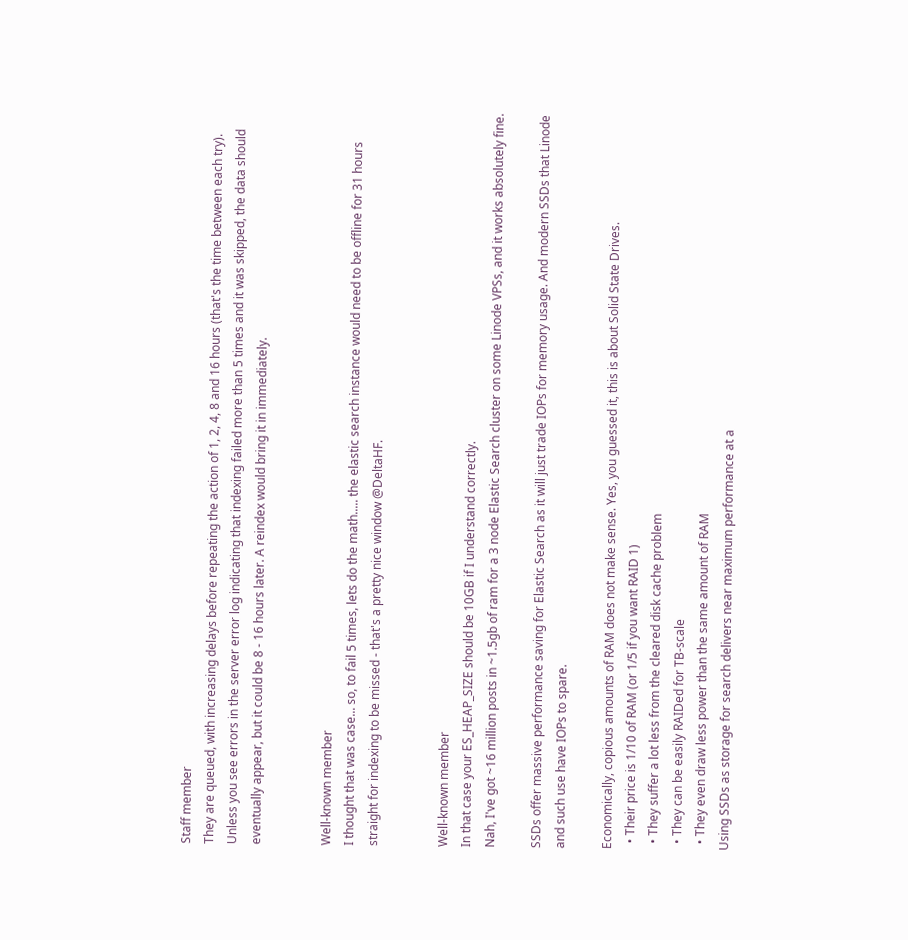Staff member
They are queued, with increasing delays before repeating the action of 1, 2, 4, 8 and 16 hours (that's the time between each try). Unless you see errors in the server error log indicating that indexing failed more than 5 times and it was skipped, the data should eventually appear, but it could be 8 - 16 hours later. A reindex would bring it in immediately.


Well-known member
I thought that was case... so, to fail 5 times, lets do the math..... the elastic search instance would need to be offline for 31 hours straight for indexing to be missed - that's a pretty nice window @DeltaHF.


Well-known member
In that case your ES_HEAP_SIZE should be 10GB if I understand correctly.
Nah, I've got ~16 million posts in ~1.5gb of ram for a 3 node Elastic Search cluster on some Linode VPSs, and it works absolutely fine.

SSDs offer massive performance saving for Elastic Search as it will just trade IOPs for memory usage. And modern SSDs that Linode and such use have IOPs to spare.

Economically, copious amounts of RAM does not make sense. Yes, you guessed it, this is about Solid State Drives.
  • Their price is 1/10 of RAM (or 1/5 if you want RAID 1)
  • They suffer a lot less from the cleared disk cache problem
  • They can be easily RAIDed for TB-scale
  • They even draw less power than the same amount of RAM
Using SSDs as storage for search delivers near maximum performance at a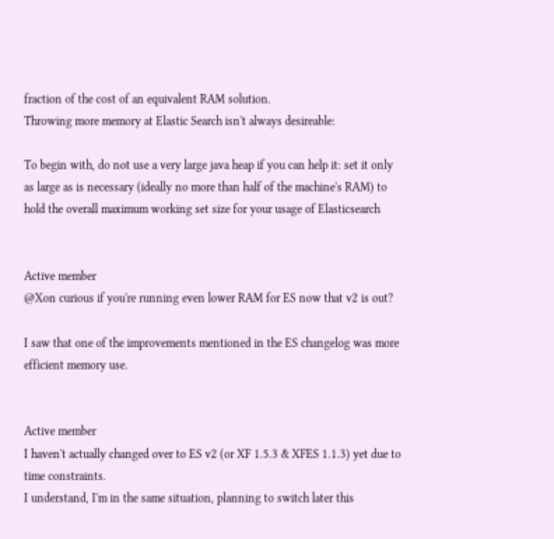fraction of the cost of an equivalent RAM solution.
Throwing more memory at Elastic Search isn't always desireable:

To begin with, do not use a very large java heap if you can help it: set it only as large as is necessary (ideally no more than half of the machine's RAM) to hold the overall maximum working set size for your usage of Elasticsearch


Active member
@Xon curious if you're running even lower RAM for ES now that v2 is out?

I saw that one of the improvements mentioned in the ES changelog was more efficient memory use.


Active member
I haven't actually changed over to ES v2 (or XF 1.5.3 & XFES 1.1.3) yet due to time constraints.
I understand, I'm in the same situation, planning to switch later this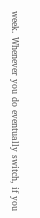week. Whenever you do eventually switch, if you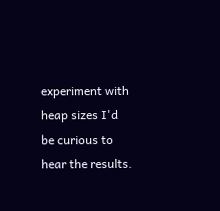experiment with heap sizes I'd be curious to hear the results.